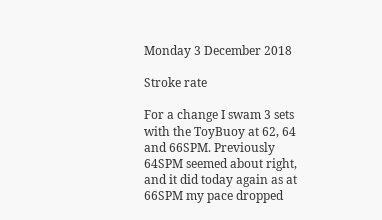Monday 3 December 2018

Stroke rate

For a change I swam 3 sets with the ToyBuoy at 62, 64 and 66SPM. Previously 64SPM seemed about right, and it did today again as at 66SPM my pace dropped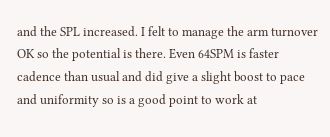and the SPL increased. I felt to manage the arm turnover OK so the potential is there. Even 64SPM is faster cadence than usual and did give a slight boost to pace and uniformity so is a good point to work at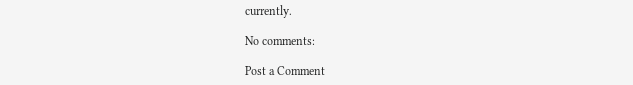currently.

No comments:

Post a Comment